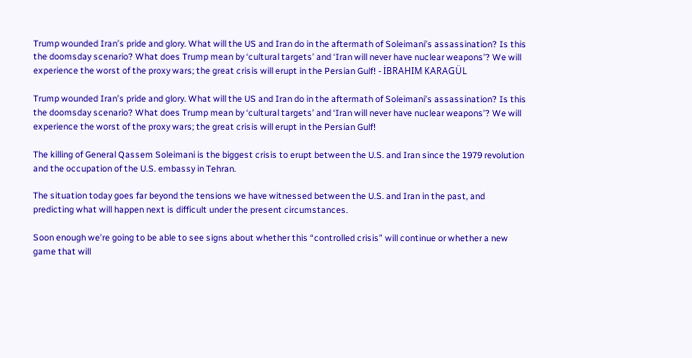Trump wounded Iran’s pride and glory. What will the US and Iran do in the aftermath of Soleimani’s assassination? Is this the doomsday scenario? What does Trump mean by ‘cultural targets’ and ‘Iran will never have nuclear weapons’? We will experience the worst of the proxy wars; the great crisis will erupt in the Persian Gulf! - İBRAHIM KARAGÜL

Trump wounded Iran’s pride and glory. What will the US and Iran do in the aftermath of Soleimani’s assassination? Is this the doomsday scenario? What does Trump mean by ‘cultural targets’ and ‘Iran will never have nuclear weapons’? We will experience the worst of the proxy wars; the great crisis will erupt in the Persian Gulf!

The killing of General Qassem Soleimani is the biggest crisis to erupt between the U.S. and Iran since the 1979 revolution and the occupation of the U.S. embassy in Tehran.

The situation today goes far beyond the tensions we have witnessed between the U.S. and Iran in the past, and predicting what will happen next is difficult under the present circumstances.

Soon enough we’re going to be able to see signs about whether this “controlled crisis” will continue or whether a new game that will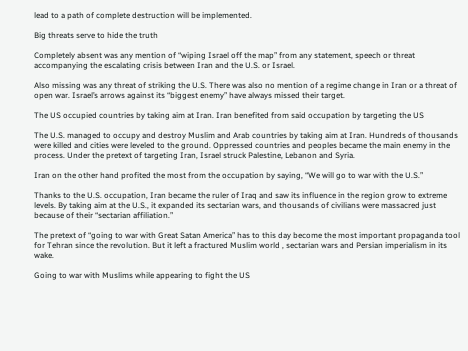lead to a path of complete destruction will be implemented.

Big threats serve to hide the truth

Completely absent was any mention of “wiping Israel off the map” from any statement, speech or threat accompanying the escalating crisis between Iran and the U.S. or Israel.

Also missing was any threat of striking the U.S. There was also no mention of a regime change in Iran or a threat of open war. Israel’s arrows against its “biggest enemy” have always missed their target.

The US occupied countries by taking aim at Iran. Iran benefited from said occupation by targeting the US

The U.S. managed to occupy and destroy Muslim and Arab countries by taking aim at Iran. Hundreds of thousands were killed and cities were leveled to the ground. Oppressed countries and peoples became the main enemy in the process. Under the pretext of targeting Iran, Israel struck Palestine, Lebanon and Syria.

Iran on the other hand profited the most from the occupation by saying, “We will go to war with the U.S.”

Thanks to the U.S. occupation, Iran became the ruler of Iraq and saw its influence in the region grow to extreme levels. By taking aim at the U.S., it expanded its sectarian wars, and thousands of civilians were massacred just because of their “sectarian affiliation.”

The pretext of “going to war with Great Satan America” has to this day become the most important propaganda tool for Tehran since the revolution. But it left a fractured Muslim world , sectarian wars and Persian imperialism in its wake.

Going to war with Muslims while appearing to fight the US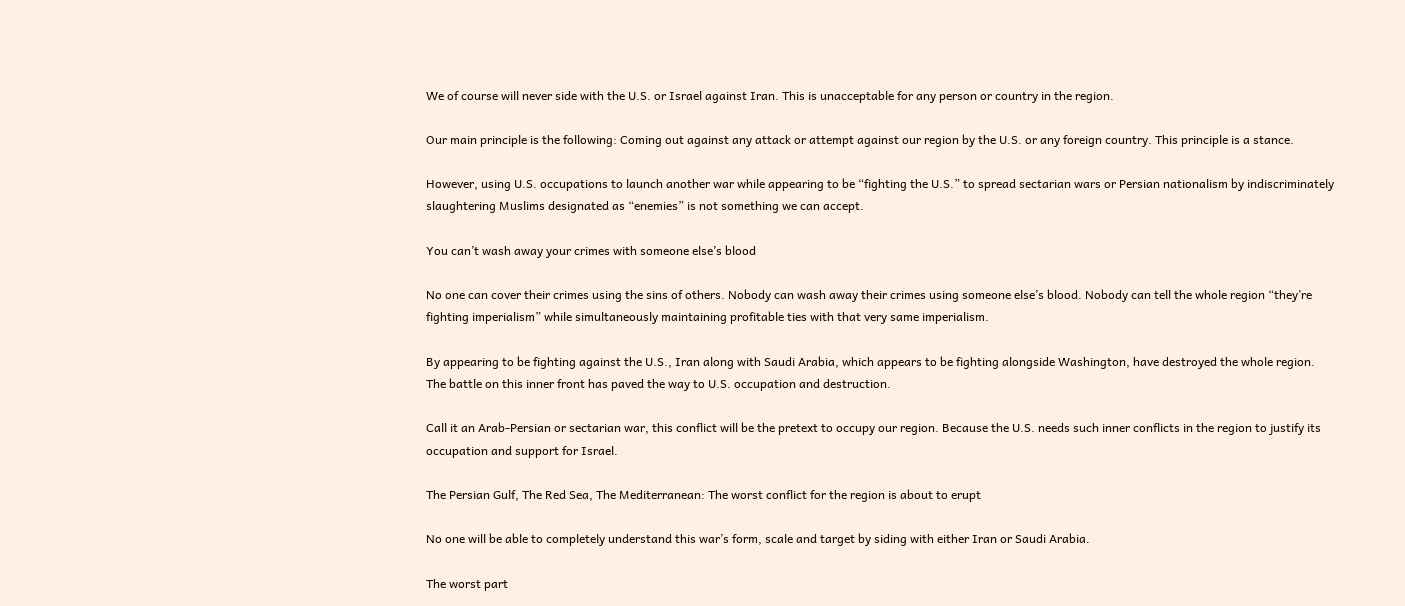We of course will never side with the U.S. or Israel against Iran. This is unacceptable for any person or country in the region.

Our main principle is the following: Coming out against any attack or attempt against our region by the U.S. or any foreign country. This principle is a stance.

However, using U.S. occupations to launch another war while appearing to be “fighting the U.S.” to spread sectarian wars or Persian nationalism by indiscriminately slaughtering Muslims designated as “enemies” is not something we can accept.

You can’t wash away your crimes with someone else’s blood

No one can cover their crimes using the sins of others. Nobody can wash away their crimes using someone else’s blood. Nobody can tell the whole region “they’re fighting imperialism” while simultaneously maintaining profitable ties with that very same imperialism.

By appearing to be fighting against the U.S., Iran along with Saudi Arabia, which appears to be fighting alongside Washington, have destroyed the whole region. The battle on this inner front has paved the way to U.S. occupation and destruction.

Call it an Arab-Persian or sectarian war, this conflict will be the pretext to occupy our region. Because the U.S. needs such inner conflicts in the region to justify its occupation and support for Israel.

The Persian Gulf, The Red Sea, The Mediterranean: The worst conflict for the region is about to erupt

No one will be able to completely understand this war’s form, scale and target by siding with either Iran or Saudi Arabia.

The worst part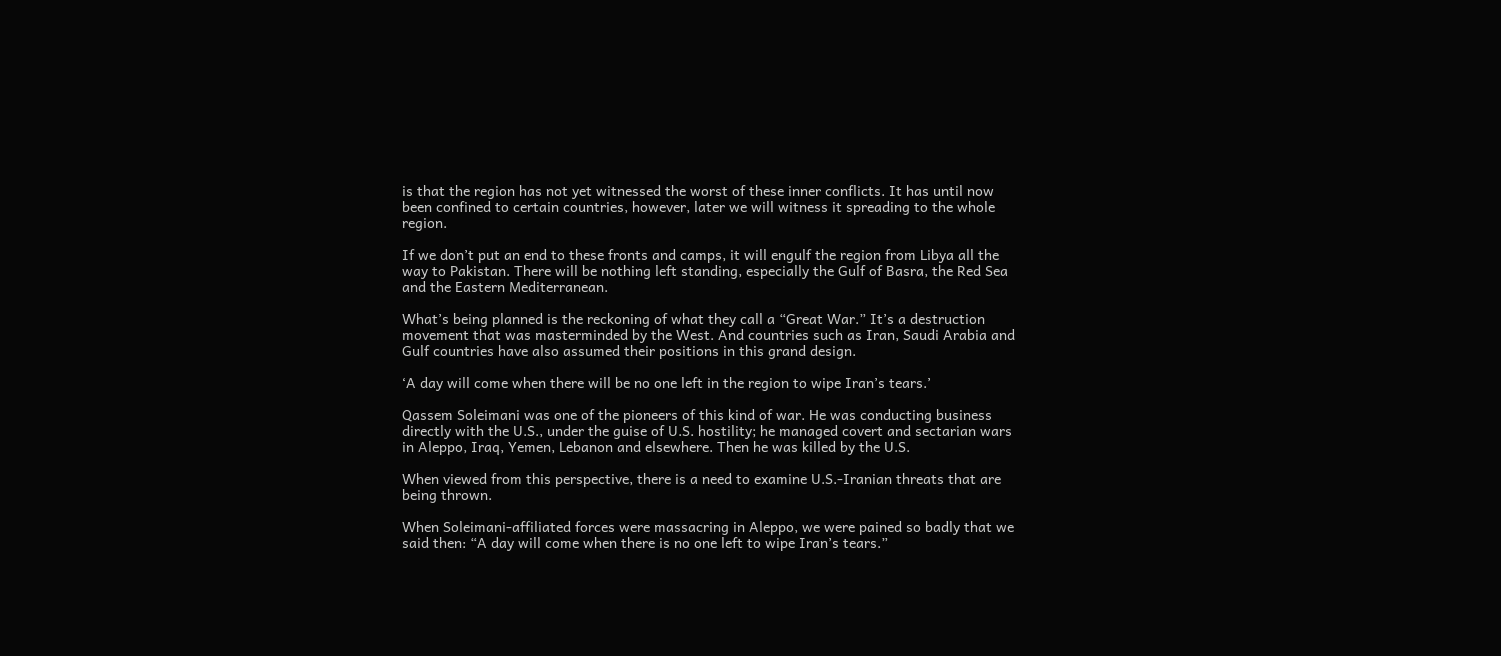is that the region has not yet witnessed the worst of these inner conflicts. It has until now been confined to certain countries, however, later we will witness it spreading to the whole region.

If we don’t put an end to these fronts and camps, it will engulf the region from Libya all the way to Pakistan. There will be nothing left standing, especially the Gulf of Basra, the Red Sea and the Eastern Mediterranean.

What’s being planned is the reckoning of what they call a “Great War.” It’s a destruction movement that was masterminded by the West. And countries such as Iran, Saudi Arabia and Gulf countries have also assumed their positions in this grand design.

‘A day will come when there will be no one left in the region to wipe Iran’s tears.’

Qassem Soleimani was one of the pioneers of this kind of war. He was conducting business directly with the U.S., under the guise of U.S. hostility; he managed covert and sectarian wars in Aleppo, Iraq, Yemen, Lebanon and elsewhere. Then he was killed by the U.S.

When viewed from this perspective, there is a need to examine U.S.-Iranian threats that are being thrown.

When Soleimani-affiliated forces were massacring in Aleppo, we were pained so badly that we said then: “A day will come when there is no one left to wipe Iran’s tears.”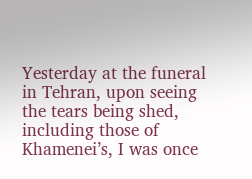Yesterday at the funeral in Tehran, upon seeing the tears being shed, including those of Khamenei’s, I was once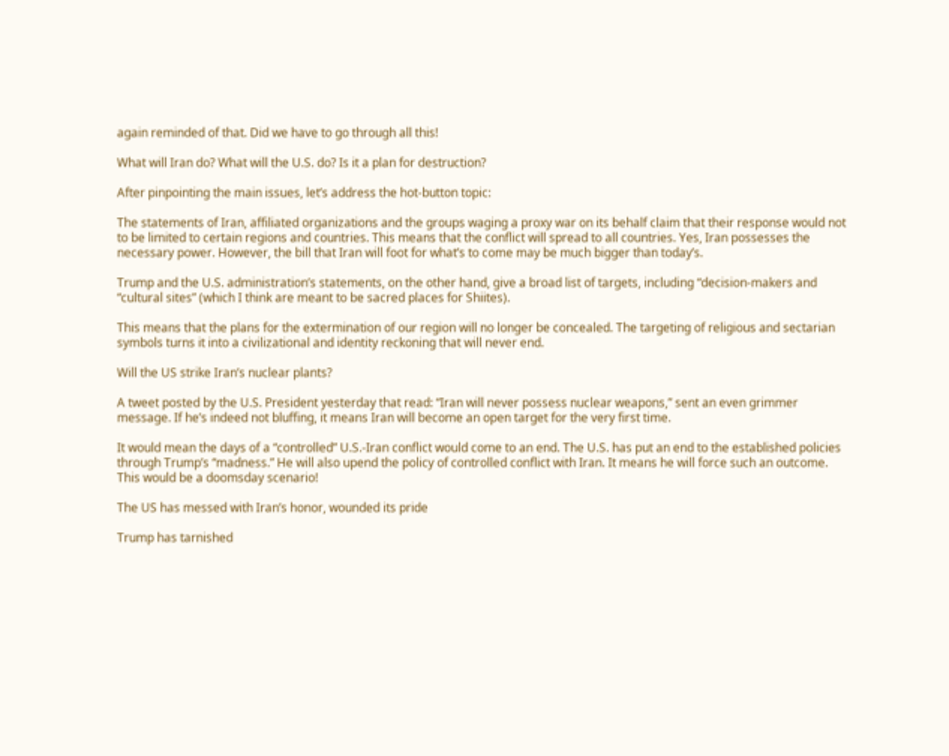again reminded of that. Did we have to go through all this!

What will Iran do? What will the U.S. do? Is it a plan for destruction?

After pinpointing the main issues, let’s address the hot-button topic:

The statements of Iran, affiliated organizations and the groups waging a proxy war on its behalf claim that their response would not to be limited to certain regions and countries. This means that the conflict will spread to all countries. Yes, Iran possesses the necessary power. However, the bill that Iran will foot for what’s to come may be much bigger than today’s.

Trump and the U.S. administration’s statements, on the other hand, give a broad list of targets, including “decision-makers and “cultural sites” (which I think are meant to be sacred places for Shiites).

This means that the plans for the extermination of our region will no longer be concealed. The targeting of religious and sectarian symbols turns it into a civilizational and identity reckoning that will never end.

Will the US strike Iran’s nuclear plants?

A tweet posted by the U.S. President yesterday that read: “Iran will never possess nuclear weapons,” sent an even grimmer message. If he’s indeed not bluffing, it means Iran will become an open target for the very first time.

It would mean the days of a “controlled” U.S.-Iran conflict would come to an end. The U.S. has put an end to the established policies through Trump’s “madness.” He will also upend the policy of controlled conflict with Iran. It means he will force such an outcome. This would be a doomsday scenario!

The US has messed with Iran’s honor, wounded its pride

Trump has tarnished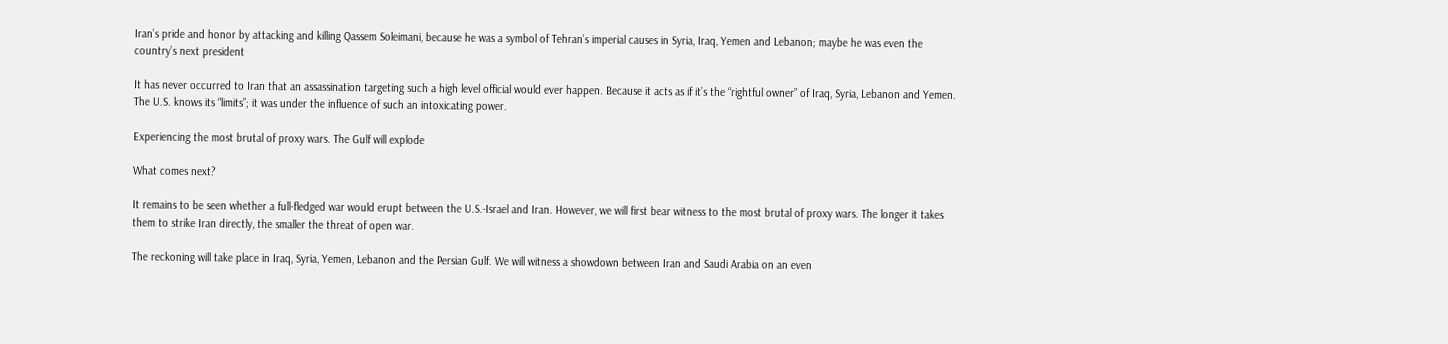Iran’s pride and honor by attacking and killing Qassem Soleimani, because he was a symbol of Tehran’s imperial causes in Syria, Iraq, Yemen and Lebanon; maybe he was even the country’s next president

It has never occurred to Iran that an assassination targeting such a high level official would ever happen. Because it acts as if it’s the “rightful owner” of Iraq, Syria, Lebanon and Yemen. The U.S. knows its “limits”; it was under the influence of such an intoxicating power.

Experiencing the most brutal of proxy wars. The Gulf will explode

What comes next?

It remains to be seen whether a full-fledged war would erupt between the U.S.-Israel and Iran. However, we will first bear witness to the most brutal of proxy wars. The longer it takes them to strike Iran directly, the smaller the threat of open war.

The reckoning will take place in Iraq, Syria, Yemen, Lebanon and the Persian Gulf. We will witness a showdown between Iran and Saudi Arabia on an even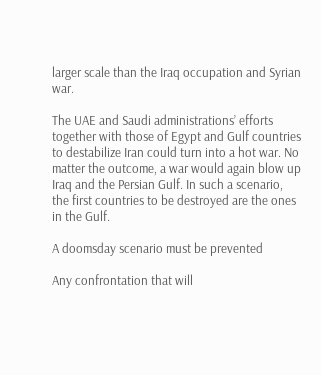larger scale than the Iraq occupation and Syrian war.

The UAE and Saudi administrations’ efforts together with those of Egypt and Gulf countries to destabilize Iran could turn into a hot war. No matter the outcome, a war would again blow up Iraq and the Persian Gulf. In such a scenario, the first countries to be destroyed are the ones in the Gulf.

A doomsday scenario must be prevented

Any confrontation that will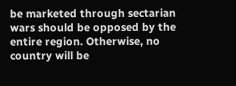be marketed through sectarian wars should be opposed by the entire region. Otherwise, no country will be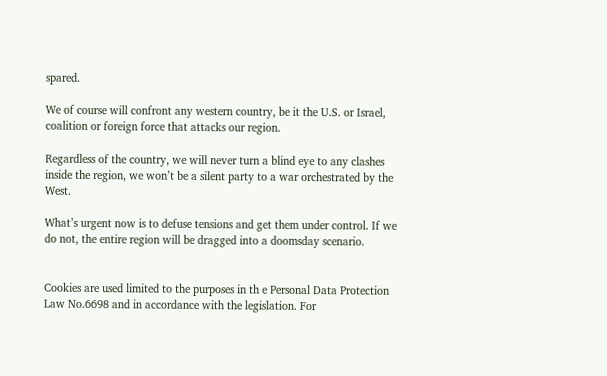spared.

We of course will confront any western country, be it the U.S. or Israel, coalition or foreign force that attacks our region.

Regardless of the country, we will never turn a blind eye to any clashes inside the region, we won’t be a silent party to a war orchestrated by the West.

What’s urgent now is to defuse tensions and get them under control. If we do not, the entire region will be dragged into a doomsday scenario.


Cookies are used limited to the purposes in th e Personal Data Protection Law No.6698 and in accordance with the legislation. For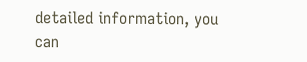detailed information, you can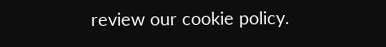review our cookie policy.